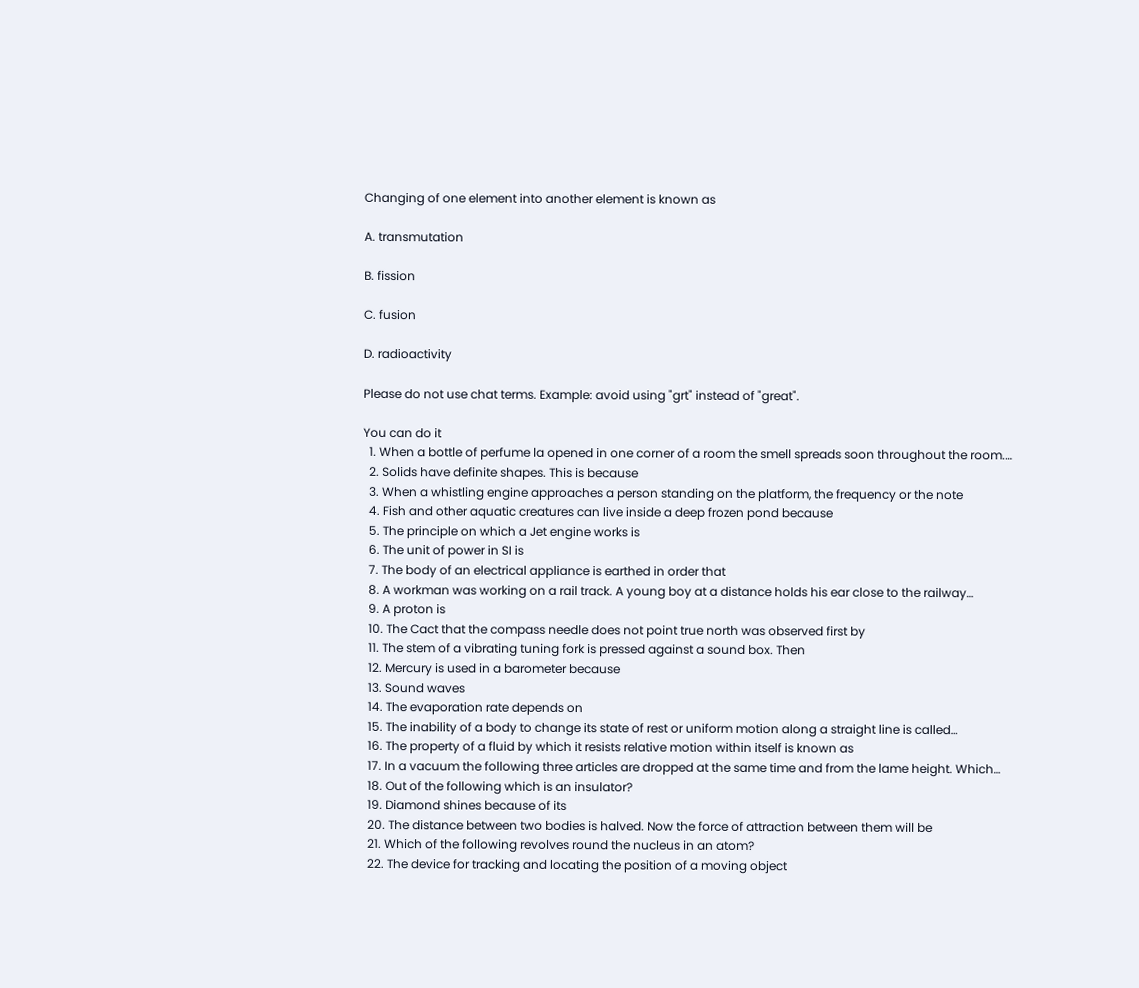Changing of one element into another element is known as

A. transmutation

B. fission

C. fusion

D. radioactivity

Please do not use chat terms. Example: avoid using "grt" instead of "great".

You can do it
  1. When a bottle of perfume la opened in one corner of a room the smell spreads soon throughout the room.…
  2. Solids have definite shapes. This is because
  3. When a whistling engine approaches a person standing on the platform, the frequency or the note
  4. Fish and other aquatic creatures can live inside a deep frozen pond because
  5. The principle on which a Jet engine works is
  6. The unit of power in SI is
  7. The body of an electrical appliance is earthed in order that
  8. A workman was working on a rail track. A young boy at a distance holds his ear close to the railway…
  9. A proton is
  10. The Cact that the compass needle does not point true north was observed first by
  11. The stem of a vibrating tuning fork is pressed against a sound box. Then
  12. Mercury is used in a barometer because
  13. Sound waves
  14. The evaporation rate depends on
  15. The inability of a body to change its state of rest or uniform motion along a straight line is called…
  16. The property of a fluid by which it resists relative motion within itself is known as
  17. In a vacuum the following three articles are dropped at the same time and from the lame height. Which…
  18. Out of the following which is an insulator?
  19. Diamond shines because of its
  20. The distance between two bodies is halved. Now the force of attraction between them will be
  21. Which of the following revolves round the nucleus in an atom?
  22. The device for tracking and locating the position of a moving object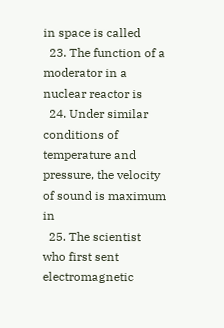in space is called
  23. The function of a moderator in a nuclear reactor is
  24. Under similar conditions of temperature and pressure, the velocity of sound is maximum in
  25. The scientist who first sent electromagnetic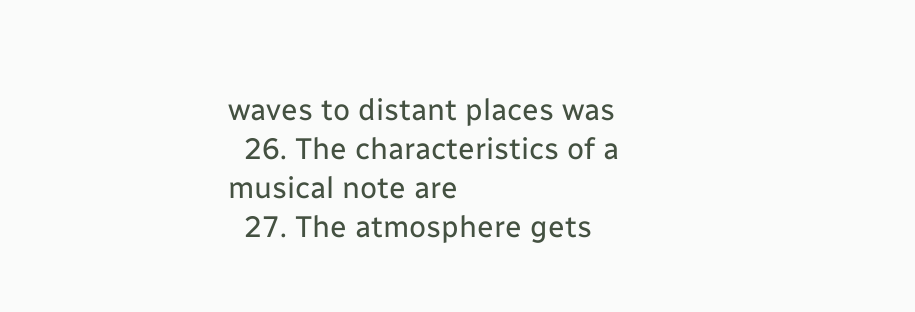waves to distant places was
  26. The characteristics of a musical note are
  27. The atmosphere gets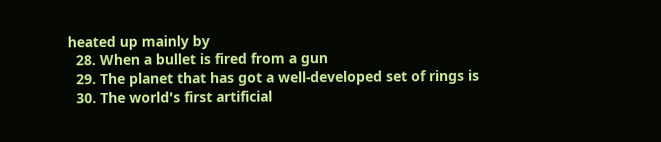heated up mainly by
  28. When a bullet is fired from a gun
  29. The planet that has got a well-developed set of rings is
  30. The world's first artificial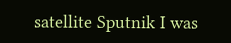satellite Sputnik I was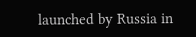launched by Russia in